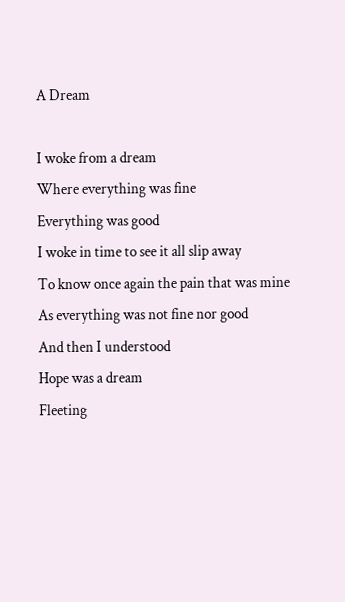A Dream

I woke from a dream
Where everything was fine
Everything was good
I woke in time to see it all slip away
To know once again the pain that was mine
As everything was not fine nor good
And then I understood
Hope was a dream
Fleeting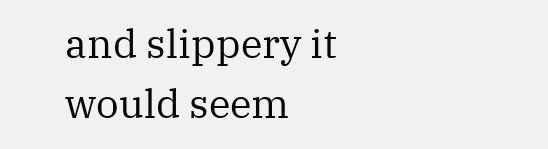and slippery it would seem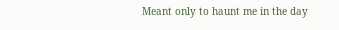Meant only to haunt me in the day